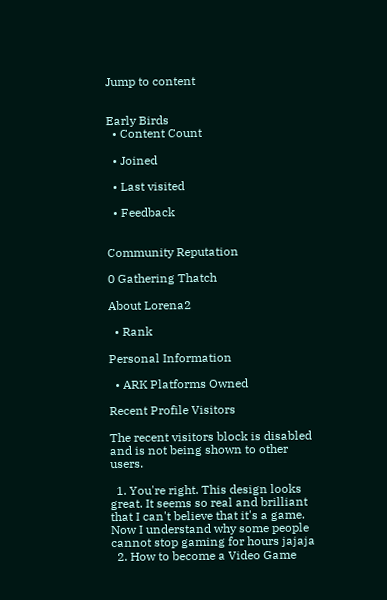Jump to content


Early Birds
  • Content Count

  • Joined

  • Last visited

  • Feedback


Community Reputation

0 Gathering Thatch

About Lorena2

  • Rank

Personal Information

  • ARK Platforms Owned

Recent Profile Visitors

The recent visitors block is disabled and is not being shown to other users.

  1. You're right. This design looks great. It seems so real and brilliant that I can't believe that it's a game. Now I understand why some people cannot stop gaming for hours jajaja
  2. How to become a Video Game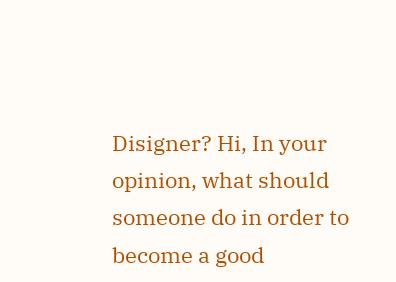Disigner? Hi, In your opinion, what should someone do in order to become a good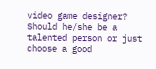video game designer? Should he/she be a talented person or just choose a good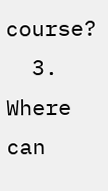course?
  3. Where can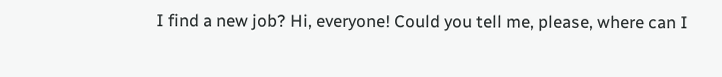I find a new job? Hi, everyone! Could you tell me, please, where can I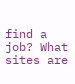find a job? What sites are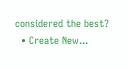considered the best?
  • Create New...